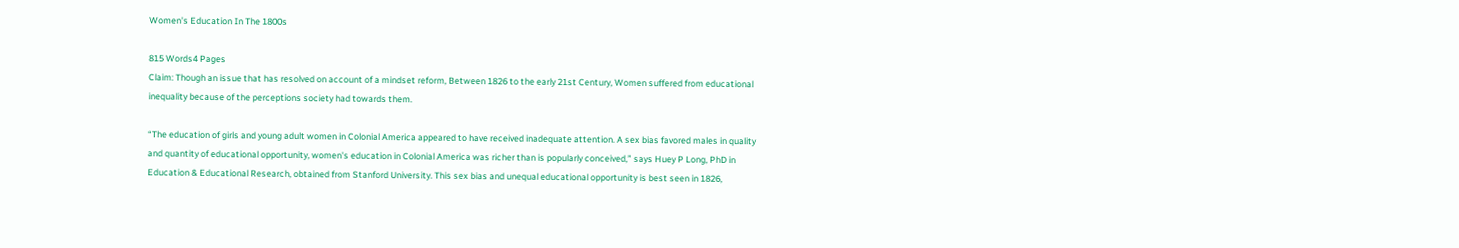Women's Education In The 1800s

815 Words4 Pages
Claim: Though an issue that has resolved on account of a mindset reform, Between 1826 to the early 21st Century, Women suffered from educational inequality because of the perceptions society had towards them.

“The education of girls and young adult women in Colonial America appeared to have received inadequate attention. A sex bias favored males in quality and quantity of educational opportunity, women's education in Colonial America was richer than is popularly conceived,” says Huey P Long, PhD in Education & Educational Research, obtained from Stanford University. This sex bias and unequal educational opportunity is best seen in 1826,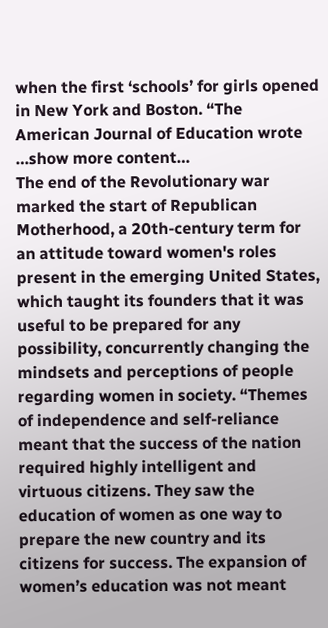when the first ‘schools’ for girls opened in New York and Boston. “The American Journal of Education wrote
…show more content…
The end of the Revolutionary war marked the start of Republican Motherhood, a 20th-century term for an attitude toward women's roles present in the emerging United States, which taught its founders that it was useful to be prepared for any possibility, concurrently changing the mindsets and perceptions of people regarding women in society. “Themes of independence and self-reliance meant that the success of the nation required highly intelligent and virtuous citizens. They saw the education of women as one way to prepare the new country and its citizens for success. The expansion of women’s education was not meant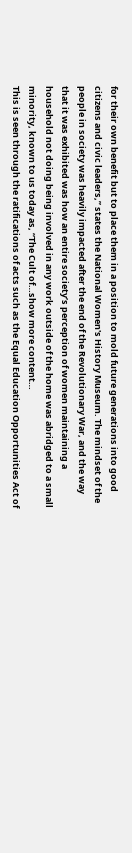for their own benefit but to place them in a position to mold future generations into good citizens and civic leaders,” states the National Women's History Museum. The mindset of the people in society was heavily impacted after the end of the Revolutionary War, and the way that it was exhibited was how an entire society’s perception of women maintaining a household not doing being involved in any work outside of the home was abridged to a small minority, known to us today as, “The Cult of…show more content…
This is seen through the ratifications of acts such as the Equal Education Opportunities Act of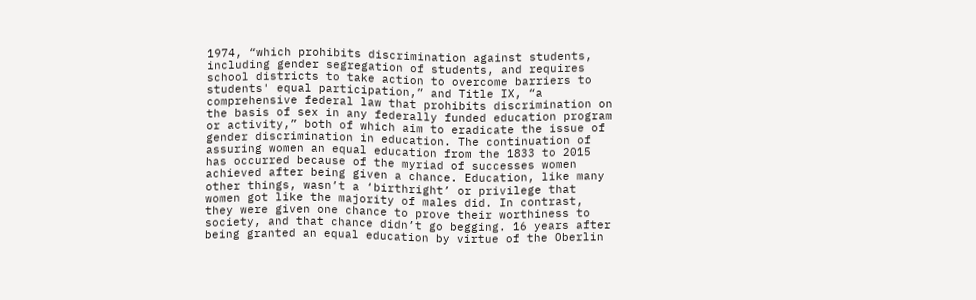1974, “which prohibits discrimination against students, including gender segregation of students, and requires school districts to take action to overcome barriers to students' equal participation,” and Title IX, “a comprehensive federal law that prohibits discrimination on the basis of sex in any federally funded education program or activity,” both of which aim to eradicate the issue of gender discrimination in education. The continuation of assuring women an equal education from the 1833 to 2015 has occurred because of the myriad of successes women achieved after being given a chance. Education, like many other things, wasn’t a ‘birthright’ or privilege that women got like the majority of males did. In contrast, they were given one chance to prove their worthiness to society, and that chance didn’t go begging. 16 years after being granted an equal education by virtue of the Oberlin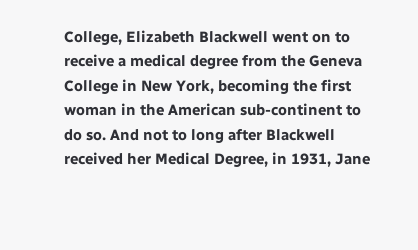College, Elizabeth Blackwell went on to receive a medical degree from the Geneva College in New York, becoming the first woman in the American sub-continent to do so. And not to long after Blackwell received her Medical Degree, in 1931, Jane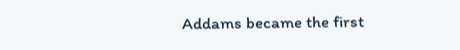Addams became the first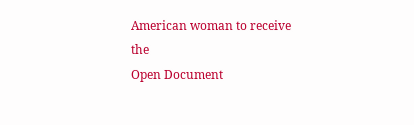American woman to receive the
Open Document